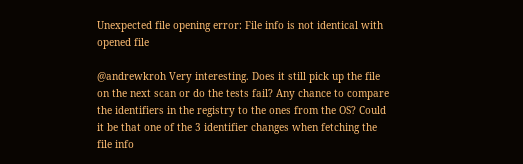Unexpected file opening error: File info is not identical with opened file

@andrewkroh Very interesting. Does it still pick up the file on the next scan or do the tests fail? Any chance to compare the identifiers in the registry to the ones from the OS? Could it be that one of the 3 identifier changes when fetching the file info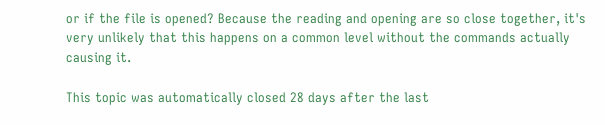or if the file is opened? Because the reading and opening are so close together, it's very unlikely that this happens on a common level without the commands actually causing it.

This topic was automatically closed 28 days after the last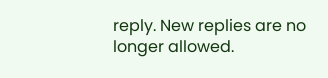reply. New replies are no longer allowed.